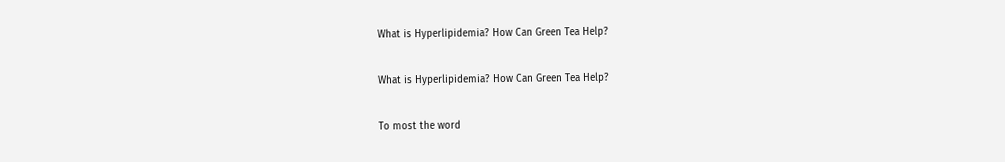What is Hyperlipidemia? How Can Green Tea Help?

What is Hyperlipidemia? How Can Green Tea Help?

To most the word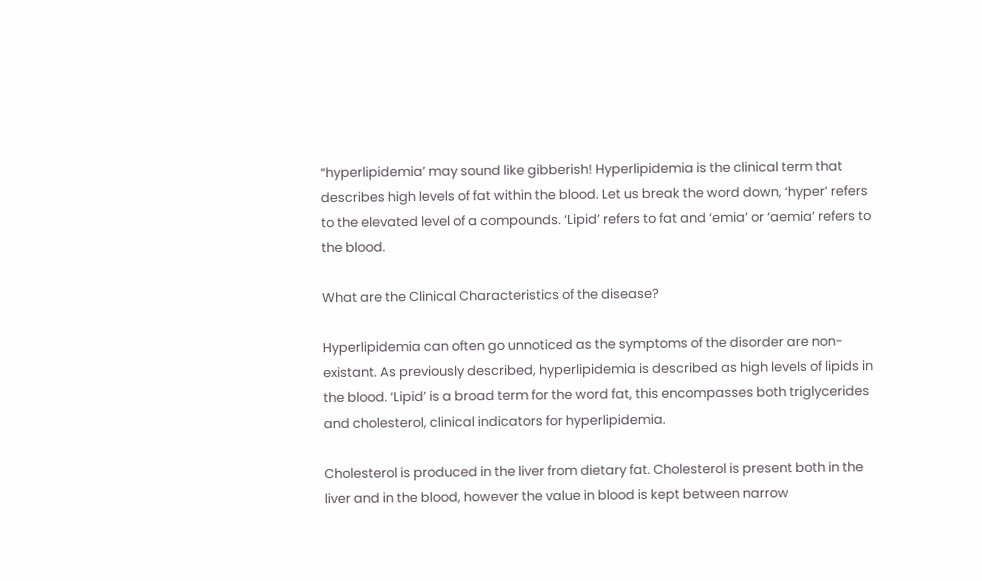“hyperlipidemia’ may sound like gibberish! Hyperlipidemia is the clinical term that describes high levels of fat within the blood. Let us break the word down, ‘hyper’ refers to the elevated level of a compounds. ‘Lipid’ refers to fat and ‘emia’ or ‘aemia’ refers to the blood.

What are the Clinical Characteristics of the disease?

Hyperlipidemia can often go unnoticed as the symptoms of the disorder are non-existant. As previously described, hyperlipidemia is described as high levels of lipids in the blood. ‘Lipid’ is a broad term for the word fat, this encompasses both triglycerides and cholesterol, clinical indicators for hyperlipidemia.

Cholesterol is produced in the liver from dietary fat. Cholesterol is present both in the liver and in the blood, however the value in blood is kept between narrow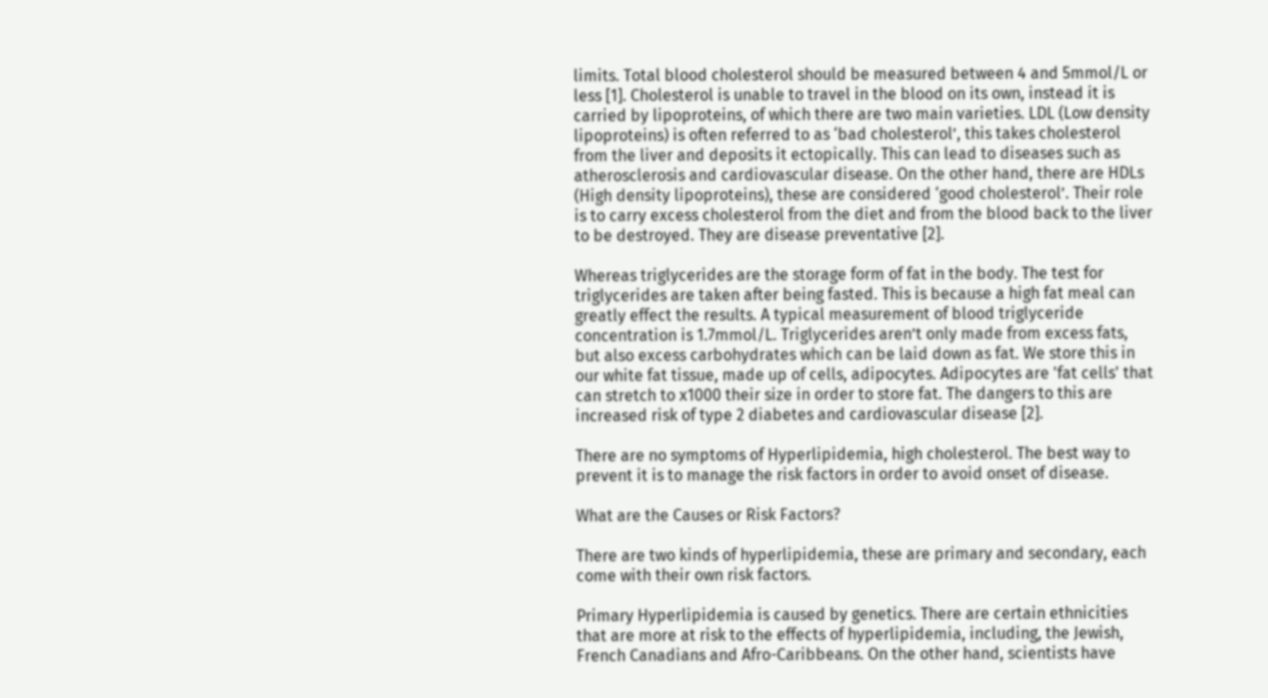limits. Total blood cholesterol should be measured between 4 and 5mmol/L or less [1]. Cholesterol is unable to travel in the blood on its own, instead it is carried by lipoproteins, of which there are two main varieties. LDL (Low density lipoproteins) is often referred to as ‘bad cholesterol’, this takes cholesterol from the liver and deposits it ectopically. This can lead to diseases such as atherosclerosis and cardiovascular disease. On the other hand, there are HDLs (High density lipoproteins), these are considered ‘good cholesterol’. Their role is to carry excess cholesterol from the diet and from the blood back to the liver to be destroyed. They are disease preventative [2].

Whereas triglycerides are the storage form of fat in the body. The test for triglycerides are taken after being fasted. This is because a high fat meal can greatly effect the results. A typical measurement of blood triglyceride concentration is 1.7mmol/L. Triglycerides aren’t only made from excess fats, but also excess carbohydrates which can be laid down as fat. We store this in our white fat tissue, made up of cells, adipocytes. Adipocytes are 'fat cells' that can stretch to x1000 their size in order to store fat. The dangers to this are increased risk of type 2 diabetes and cardiovascular disease [2].

There are no symptoms of Hyperlipidemia, high cholesterol. The best way to prevent it is to manage the risk factors in order to avoid onset of disease.

What are the Causes or Risk Factors?

There are two kinds of hyperlipidemia, these are primary and secondary, each come with their own risk factors.

Primary Hyperlipidemia is caused by genetics. There are certain ethnicities that are more at risk to the effects of hyperlipidemia, including, the Jewish, French Canadians and Afro-Caribbeans. On the other hand, scientists have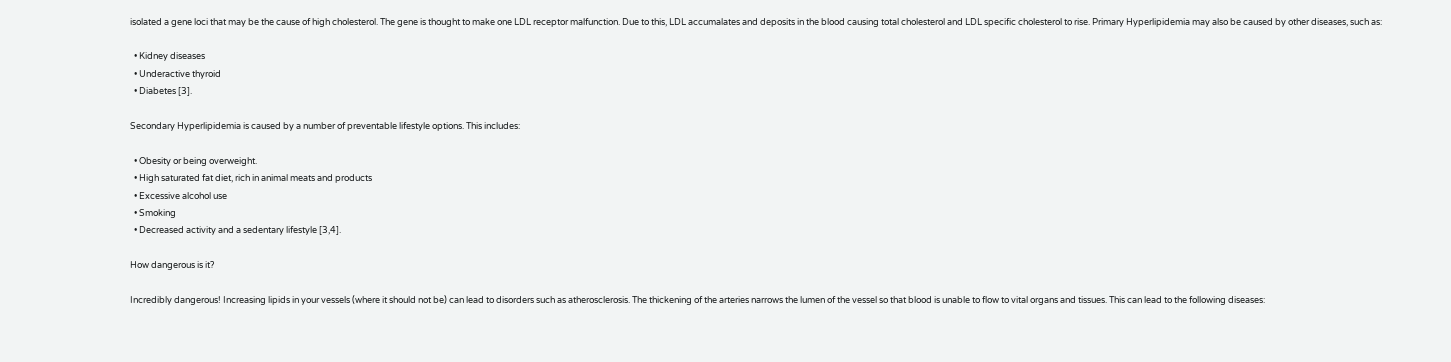isolated a gene loci that may be the cause of high cholesterol. The gene is thought to make one LDL receptor malfunction. Due to this, LDL accumalates and deposits in the blood causing total cholesterol and LDL specific cholesterol to rise. Primary Hyperlipidemia may also be caused by other diseases, such as:

  • Kidney diseases
  • Underactive thyroid
  • Diabetes [3].

Secondary Hyperlipidemia is caused by a number of preventable lifestyle options. This includes:

  • Obesity or being overweight.
  • High saturated fat diet, rich in animal meats and products
  • Excessive alcohol use
  • Smoking
  • Decreased activity and a sedentary lifestyle [3,4].

How dangerous is it?

Incredibly dangerous! Increasing lipids in your vessels (where it should not be) can lead to disorders such as atherosclerosis. The thickening of the arteries narrows the lumen of the vessel so that blood is unable to flow to vital organs and tissues. This can lead to the following diseases: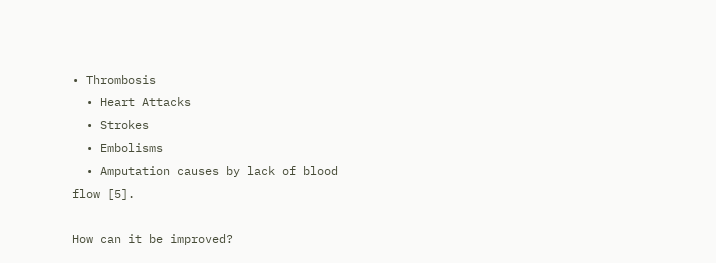• Thrombosis
  • Heart Attacks
  • Strokes
  • Embolisms
  • Amputation causes by lack of blood flow [5].

How can it be improved?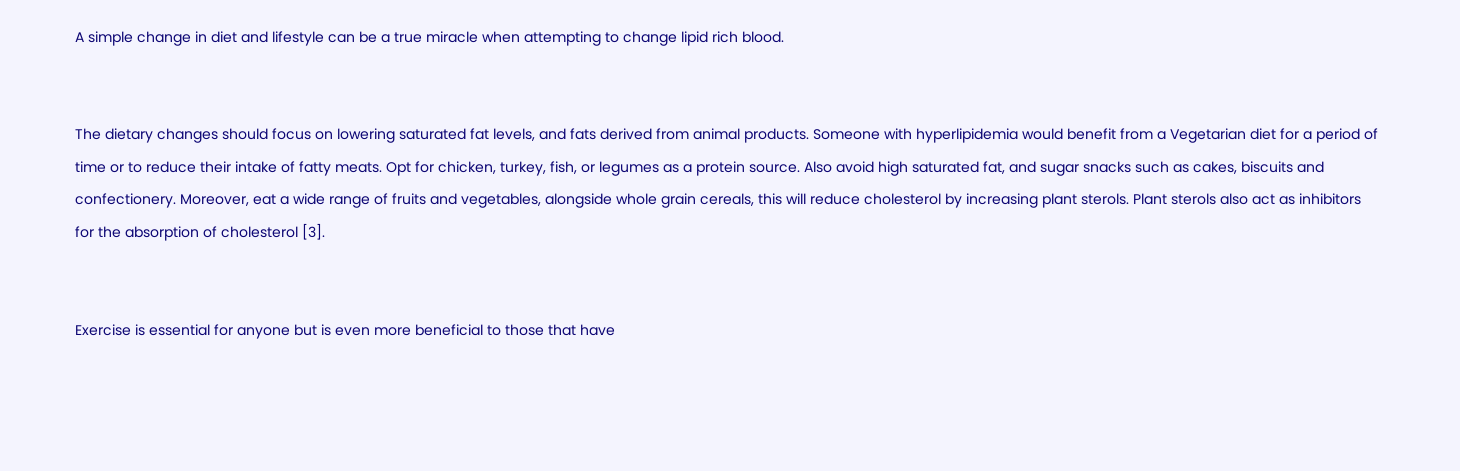A simple change in diet and lifestyle can be a true miracle when attempting to change lipid rich blood.


The dietary changes should focus on lowering saturated fat levels, and fats derived from animal products. Someone with hyperlipidemia would benefit from a Vegetarian diet for a period of time or to reduce their intake of fatty meats. Opt for chicken, turkey, fish, or legumes as a protein source. Also avoid high saturated fat, and sugar snacks such as cakes, biscuits and confectionery. Moreover, eat a wide range of fruits and vegetables, alongside whole grain cereals, this will reduce cholesterol by increasing plant sterols. Plant sterols also act as inhibitors for the absorption of cholesterol [3].


Exercise is essential for anyone but is even more beneficial to those that have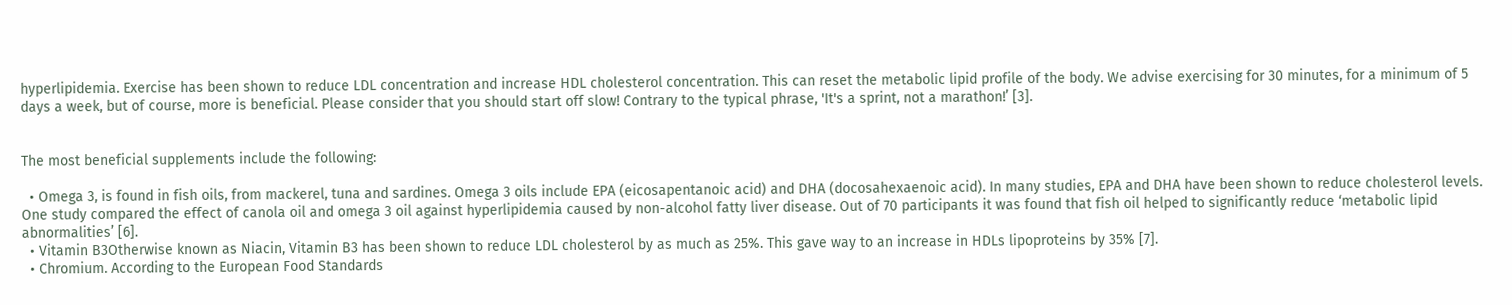hyperlipidemia. Exercise has been shown to reduce LDL concentration and increase HDL cholesterol concentration. This can reset the metabolic lipid profile of the body. We advise exercising for 30 minutes, for a minimum of 5 days a week, but of course, more is beneficial. Please consider that you should start off slow! Contrary to the typical phrase, 'It's a sprint, not a marathon!’ [3].


The most beneficial supplements include the following:

  • Omega 3, is found in fish oils, from mackerel, tuna and sardines. Omega 3 oils include EPA (eicosapentanoic acid) and DHA (docosahexaenoic acid). In many studies, EPA and DHA have been shown to reduce cholesterol levels. One study compared the effect of canola oil and omega 3 oil against hyperlipidemia caused by non-alcohol fatty liver disease. Out of 70 participants it was found that fish oil helped to significantly reduce ‘metabolic lipid abnormalities’ [6].
  • Vitamin B3Otherwise known as Niacin, Vitamin B3 has been shown to reduce LDL cholesterol by as much as 25%. This gave way to an increase in HDLs lipoproteins by 35% [7].
  • Chromium. According to the European Food Standards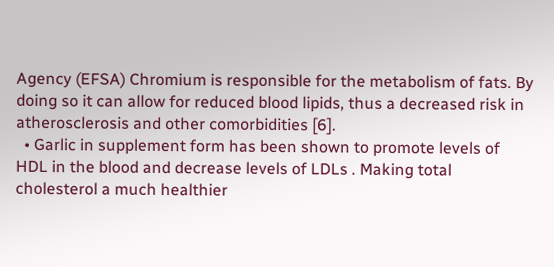Agency (EFSA) Chromium is responsible for the metabolism of fats. By doing so it can allow for reduced blood lipids, thus a decreased risk in atherosclerosis and other comorbidities [6].
  • Garlic in supplement form has been shown to promote levels of HDL in the blood and decrease levels of LDLs . Making total cholesterol a much healthier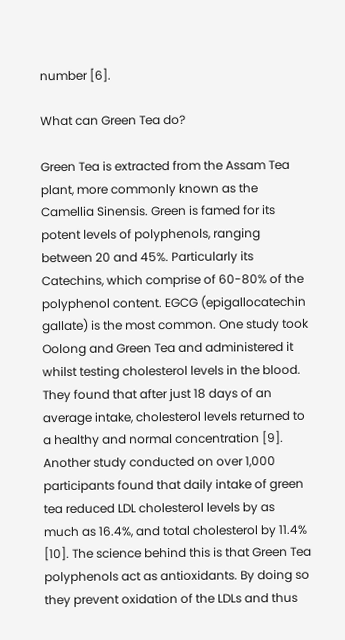number [6].

What can Green Tea do?

Green Tea is extracted from the Assam Tea plant, more commonly known as the Camellia Sinensis. Green is famed for its potent levels of polyphenols, ranging between 20 and 45%. Particularly its Catechins, which comprise of 60-80% of the polyphenol content. EGCG (epigallocatechin gallate) is the most common. One study took Oolong and Green Tea and administered it whilst testing cholesterol levels in the blood. They found that after just 18 days of an average intake, cholesterol levels returned to a healthy and normal concentration [9]. Another study conducted on over 1,000 participants found that daily intake of green tea reduced LDL cholesterol levels by as much as 16.4%, and total cholesterol by 11.4% [10]. The science behind this is that Green Tea polyphenols act as antioxidants. By doing so they prevent oxidation of the LDLs and thus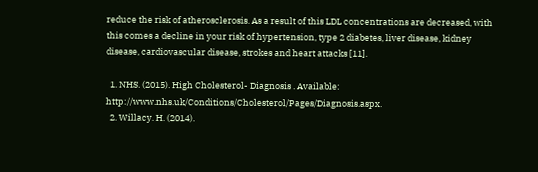reduce the risk of atherosclerosis. As a result of this LDL concentrations are decreased, with this comes a decline in your risk of hypertension, type 2 diabetes, liver disease, kidney disease, cardiovascular disease, strokes and heart attacks [11].

  1. NHS. (2015). High Cholesterol- Diagnosis . Available: http://www.nhs.uk/Conditions/Cholesterol/Pages/Diagnosis.aspx.
  2. Willacy. H. (2014).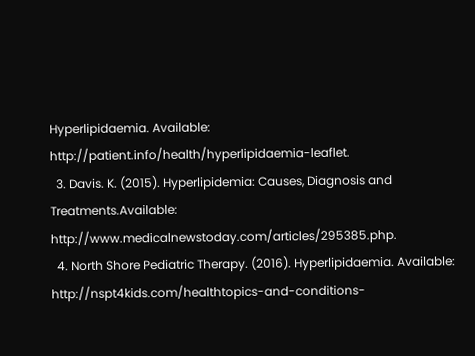Hyperlipidaemia. Available: http://patient.info/health/hyperlipidaemia-leaflet.
  3. Davis. K. (2015). Hyperlipidemia: Causes, Diagnosis and Treatments.Available: http://www.medicalnewstoday.com/articles/295385.php.
  4. North Shore Pediatric Therapy. (2016). Hyperlipidaemia. Available: http://nspt4kids.com/healthtopics-and-conditions-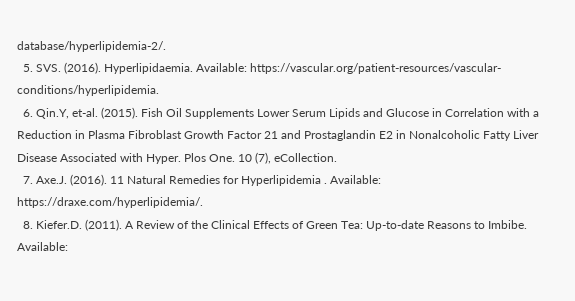database/hyperlipidemia-2/.
  5. SVS. (2016). Hyperlipidaemia. Available: https://vascular.org/patient-resources/vascular-conditions/hyperlipidemia.
  6. Qin.Y, et-al. (2015). Fish Oil Supplements Lower Serum Lipids and Glucose in Correlation with a Reduction in Plasma Fibroblast Growth Factor 21 and Prostaglandin E2 in Nonalcoholic Fatty Liver Disease Associated with Hyper. Plos One. 10 (7), eCollection.
  7. Axe.J. (2016). 11 Natural Remedies for Hyperlipidemia . Available: https://draxe.com/hyperlipidemia/.
  8. Kiefer.D. (2011). A Review of the Clinical Effects of Green Tea: Up-to-date Reasons to Imbibe. Available: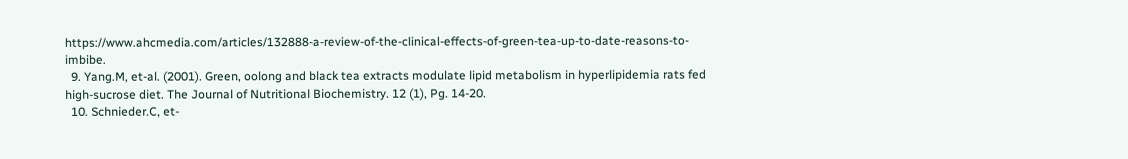https://www.ahcmedia.com/articles/132888-a-review-of-the-clinical-effects-of-green-tea-up-to-date-reasons-to-imbibe.
  9. Yang.M, et-al. (2001). Green, oolong and black tea extracts modulate lipid metabolism in hyperlipidemia rats fed high-sucrose diet. The Journal of Nutritional Biochemistry. 12 (1), Pg. 14-20.
  10. Schnieder.C, et-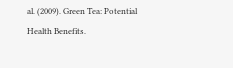al. (2009). Green Tea: Potential Health Benefits.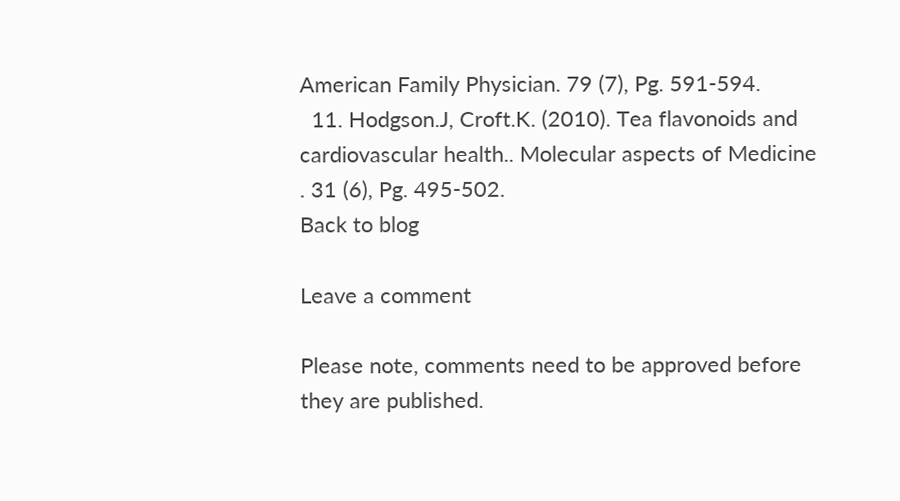American Family Physician. 79 (7), Pg. 591-594.
  11. Hodgson.J, Croft.K. (2010). Tea flavonoids and cardiovascular health.. Molecular aspects of Medicine . 31 (6), Pg. 495-502.
Back to blog

Leave a comment

Please note, comments need to be approved before they are published.